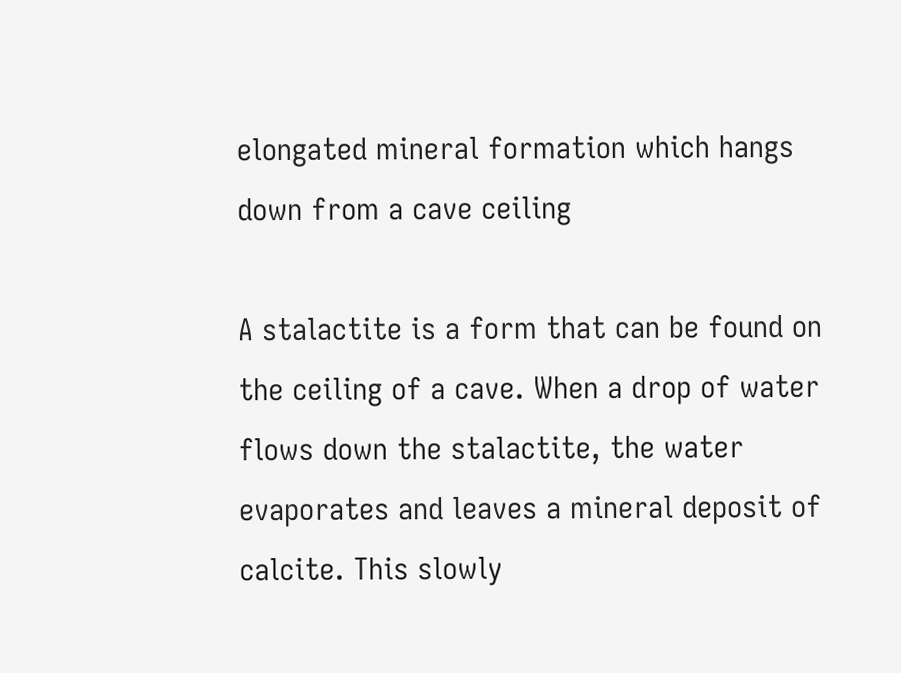elongated mineral formation which hangs down from a cave ceiling

A stalactite is a form that can be found on the ceiling of a cave. When a drop of water flows down the stalactite, the water evaporates and leaves a mineral deposit of calcite. This slowly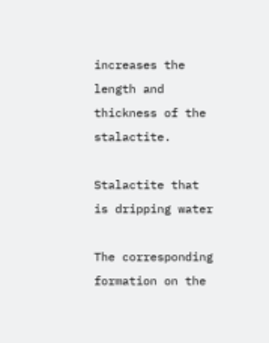increases the length and thickness of the stalactite.

Stalactite that is dripping water

The corresponding formation on the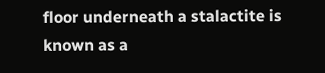floor underneath a stalactite is known as a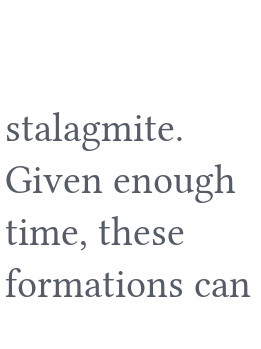stalagmite. Given enough time, these formations can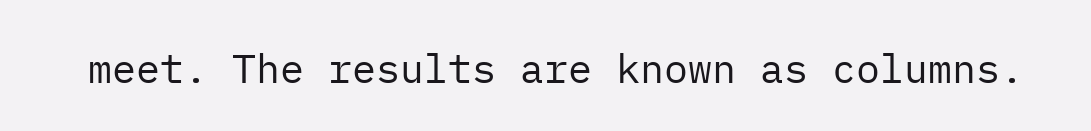meet. The results are known as columns.